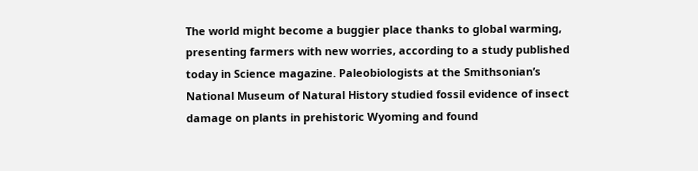The world might become a buggier place thanks to global warming, presenting farmers with new worries, according to a study published today in Science magazine. Paleobiologists at the Smithsonian’s National Museum of Natural History studied fossil evidence of insect damage on plants in prehistoric Wyoming and found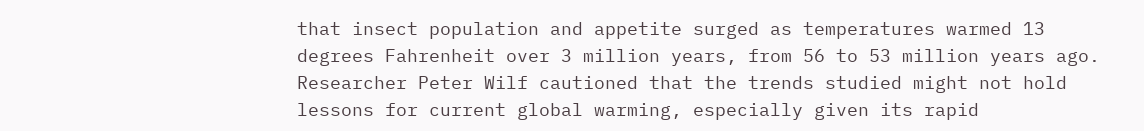that insect population and appetite surged as temperatures warmed 13 degrees Fahrenheit over 3 million years, from 56 to 53 million years ago. Researcher Peter Wilf cautioned that the trends studied might not hold lessons for current global warming, especially given its rapid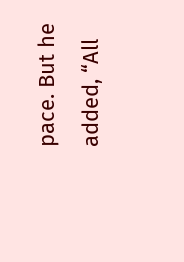pace. But he added, “All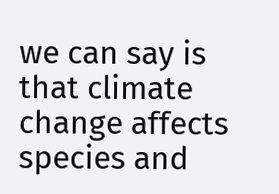we can say is that climate change affects species and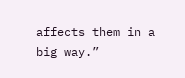affects them in a big way.”